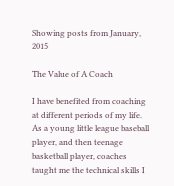Showing posts from January, 2015

The Value of A Coach

I have benefited from coaching at different periods of my life.  As a young little league baseball player, and then teenage basketball player, coaches taught me the technical skills I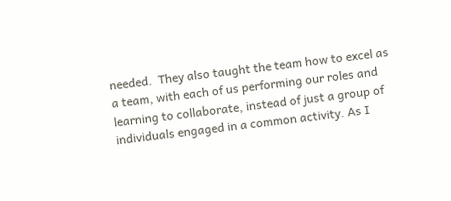needed.  They also taught the team how to excel as a team, with each of us performing our roles and learning to collaborate, instead of just a group of individuals engaged in a common activity. As I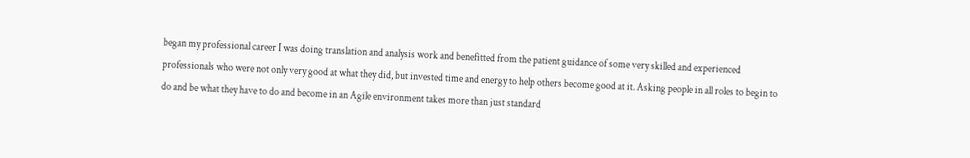began my professional career I was doing translation and analysis work and benefitted from the patient guidance of some very skilled and experienced professionals who were not only very good at what they did, but invested time and energy to help others become good at it. Asking people in all roles to begin to do and be what they have to do and become in an Agile environment takes more than just standard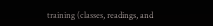training (classes, readings, and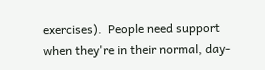exercises).  People need support when they're in their normal, day-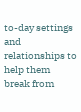to-day settings and relationships to help them break from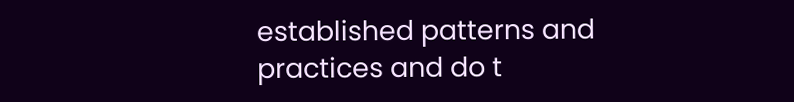established patterns and practices and do t